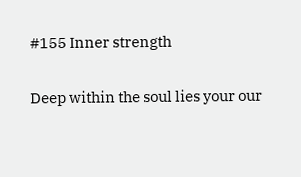#155 Inner strength

Deep within the soul lies your our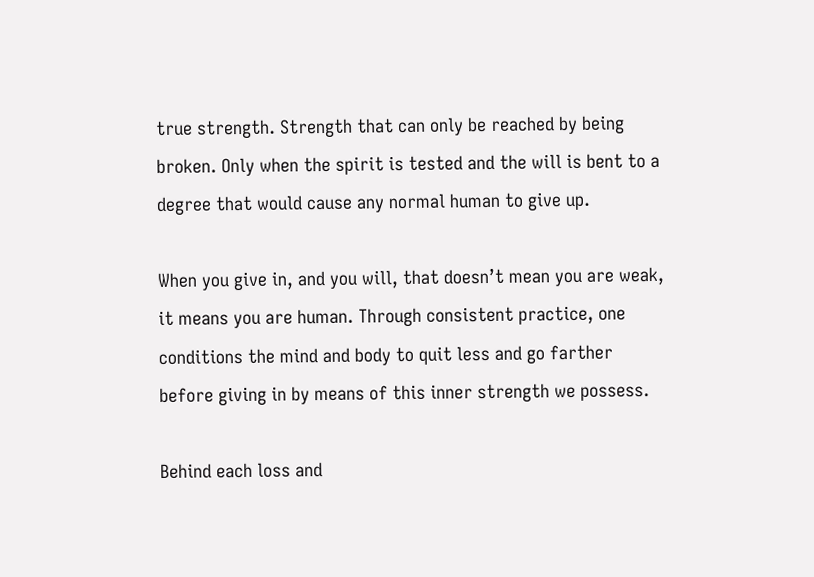true strength. Strength that can only be reached by being broken. Only when the spirit is tested and the will is bent to a degree that would cause any normal human to give up.

When you give in, and you will, that doesn’t mean you are weak, it means you are human. Through consistent practice, one conditions the mind and body to quit less and go farther before giving in by means of this inner strength we possess.

Behind each loss and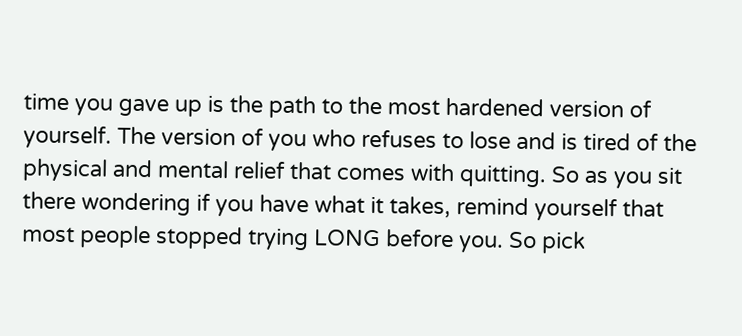time you gave up is the path to the most hardened version of yourself. The version of you who refuses to lose and is tired of the physical and mental relief that comes with quitting. So as you sit there wondering if you have what it takes, remind yourself that most people stopped trying LONG before you. So pick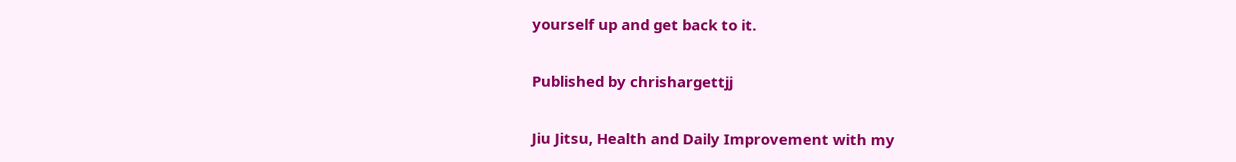yourself up and get back to it.

Published by chrishargettjj

Jiu Jitsu, Health and Daily Improvement with my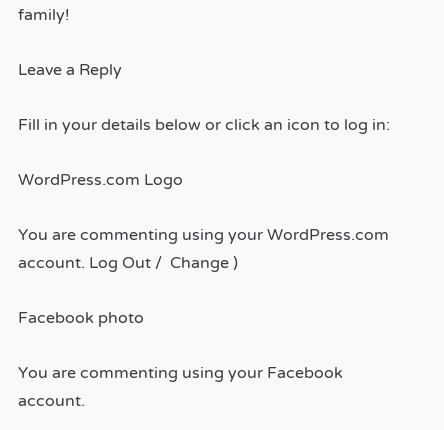family!

Leave a Reply

Fill in your details below or click an icon to log in:

WordPress.com Logo

You are commenting using your WordPress.com account. Log Out /  Change )

Facebook photo

You are commenting using your Facebook account.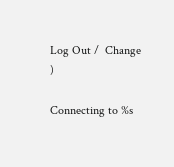Log Out /  Change )

Connecting to %s